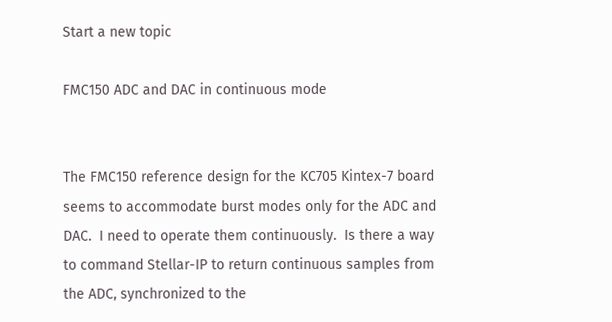Start a new topic

FMC150 ADC and DAC in continuous mode


The FMC150 reference design for the KC705 Kintex-7 board seems to accommodate burst modes only for the ADC and DAC.  I need to operate them continuously.  Is there a way to command Stellar-IP to return continuous samples from the ADC, synchronized to the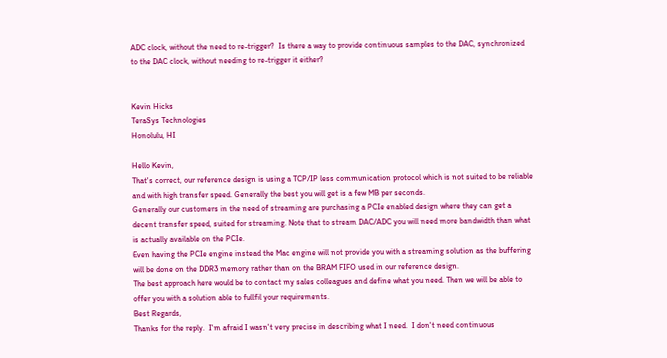ADC clock, without the need to re-trigger?  Is there a way to provide continuous samples to the DAC, synchronized to the DAC clock, without needing to re-trigger it either?


Kevin Hicks
TeraSys Technologies
Honolulu, HI

Hello Kevin,
That's correct, our reference design is using a TCP/IP less communication protocol which is not suited to be reliable and with high transfer speed. Generally the best you will get is a few MB per seconds.
Generally our customers in the need of streaming are purchasing a PCIe enabled design where they can get a decent transfer speed, suited for streaming. Note that to stream DAC/ADC you will need more bandwidth than what is actually available on the PCIe.
Even having the PCIe engine instead the Mac engine will not provide you with a streaming solution as the buffering will be done on the DDR3 memory rather than on the BRAM FIFO used in our reference design.
The best approach here would be to contact my sales colleagues and define what you need. Then we will be able to offer you with a solution able to fullfil your requirements.
Best Regards,
Thanks for the reply.  I'm afraid I wasn't very precise in describing what I need.  I don't need continuous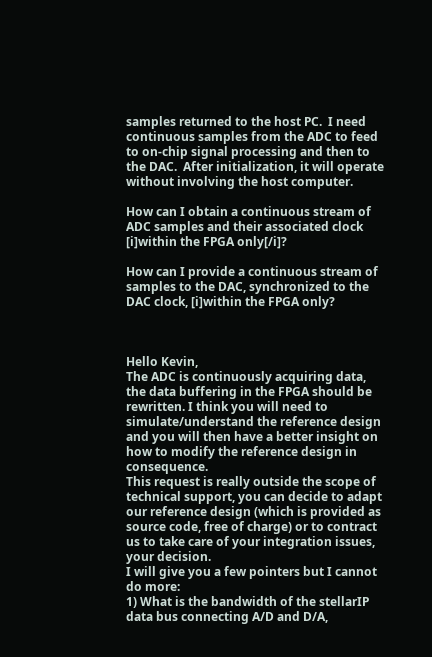samples returned to the host PC.  I need continuous samples from the ADC to feed to on-chip signal processing and then to the DAC.  After initialization, it will operate without involving the host computer.

How can I obtain a continuous stream of ADC samples and their associated clock [i]within the FPGA only[/i]?

How can I provide a continuous stream of samples to the DAC, synchronized to the DAC clock, [i]within the FPGA only?



Hello Kevin,
The ADC is continuously acquiring data, the data buffering in the FPGA should be rewritten. I think you will need to simulate/understand the reference design and you will then have a better insight on how to modify the reference design in consequence.
This request is really outside the scope of technical support, you can decide to adapt our reference design (which is provided as source code, free of charge) or to contract us to take care of your integration issues, your decision.
I will give you a few pointers but I cannot do more:
1) What is the bandwidth of the stellarIP data bus connecting A/D and D/A,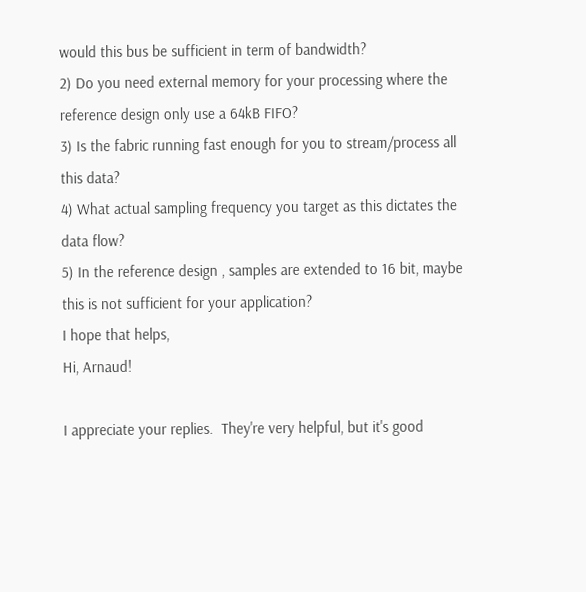would this bus be sufficient in term of bandwidth?
2) Do you need external memory for your processing where the reference design only use a 64kB FIFO?
3) Is the fabric running fast enough for you to stream/process all this data?
4) What actual sampling frequency you target as this dictates the data flow?
5) In the reference design , samples are extended to 16 bit, maybe this is not sufficient for your application?
I hope that helps,
Hi, Arnaud!

I appreciate your replies.  They're very helpful, but it's good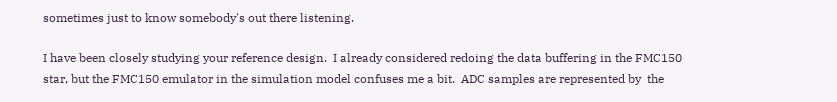sometimes just to know somebody's out there listening.

I have been closely studying your reference design.  I already considered redoing the data buffering in the FMC150 star, but the FMC150 emulator in the simulation model confuses me a bit.  ADC samples are represented by  the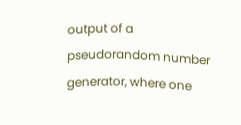output of a pseudorandom number generator, where one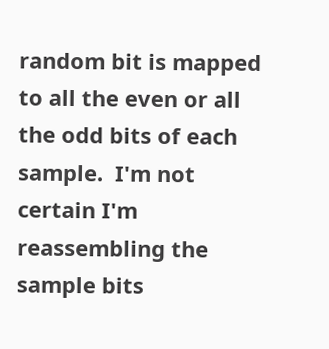random bit is mapped to all the even or all the odd bits of each sample.  I'm not certain I'm reassembling the sample bits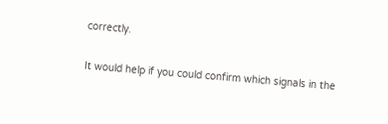correctly.

It would help if you could confirm which signals in the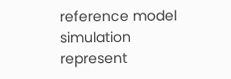reference model simulation represent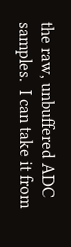the raw, unbuffered ADC samples.  I can take it from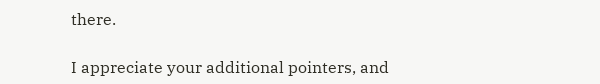there.

I appreciate your additional pointers, and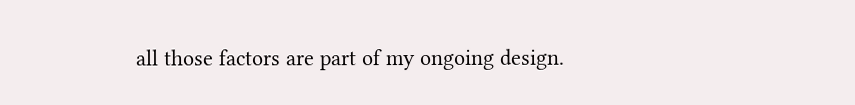all those factors are part of my ongoing design.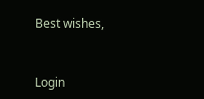Best wishes,


Login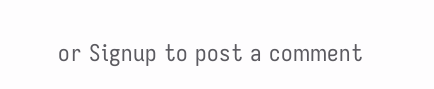or Signup to post a comment